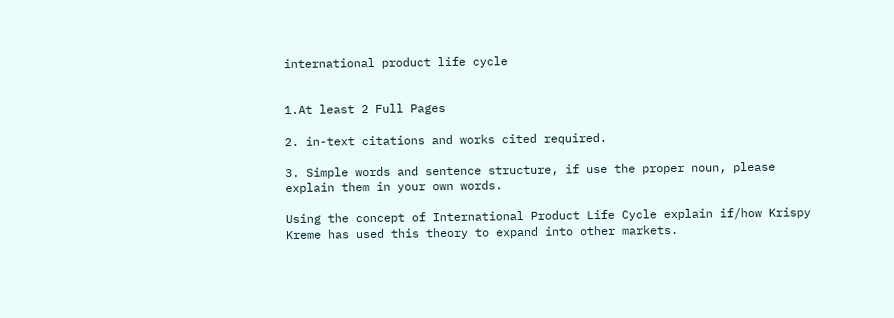international product life cycle


1.At least 2 Full Pages

2. in-text citations and works cited required.

3. Simple words and sentence structure, if use the proper noun, please explain them in your own words.

Using the concept of International Product Life Cycle explain if/how Krispy Kreme has used this theory to expand into other markets.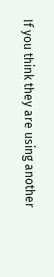If you think they are using another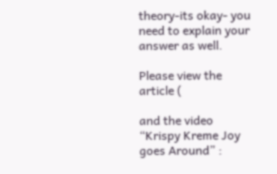theory-its okay- you need to explain your answer as well.

Please view the article (

and the video “Krispy Kreme Joy goes Around” :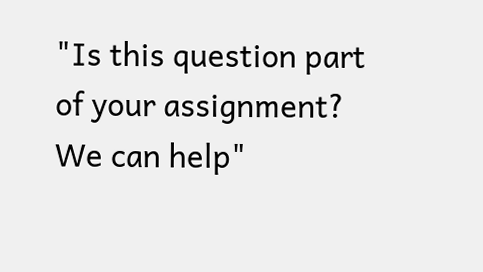"Is this question part of your assignment? We can help"